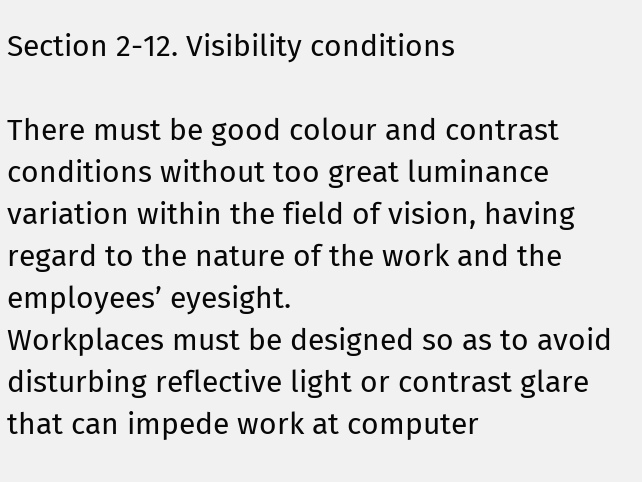Section 2-12. Visibility conditions

There must be good colour and contrast conditions without too great luminance variation within the field of vision, having regard to the nature of the work and the employees’ eyesight.
Workplaces must be designed so as to avoid disturbing reflective light or contrast glare that can impede work at computer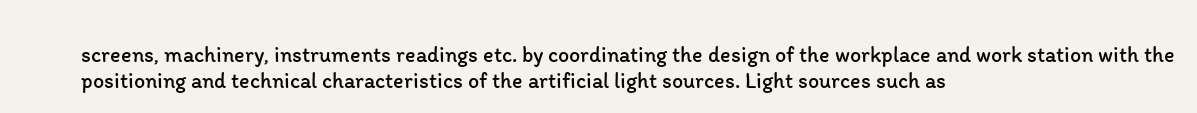screens, machinery, instruments readings etc. by coordinating the design of the workplace and work station with the positioning and technical characteristics of the artificial light sources. Light sources such as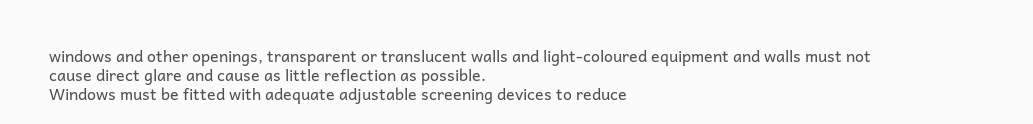windows and other openings, transparent or translucent walls and light-coloured equipment and walls must not cause direct glare and cause as little reflection as possible.
Windows must be fitted with adequate adjustable screening devices to reduce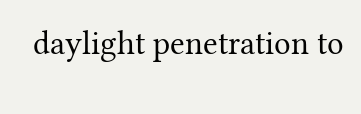daylight penetration to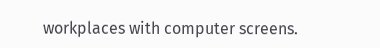workplaces with computer screens.